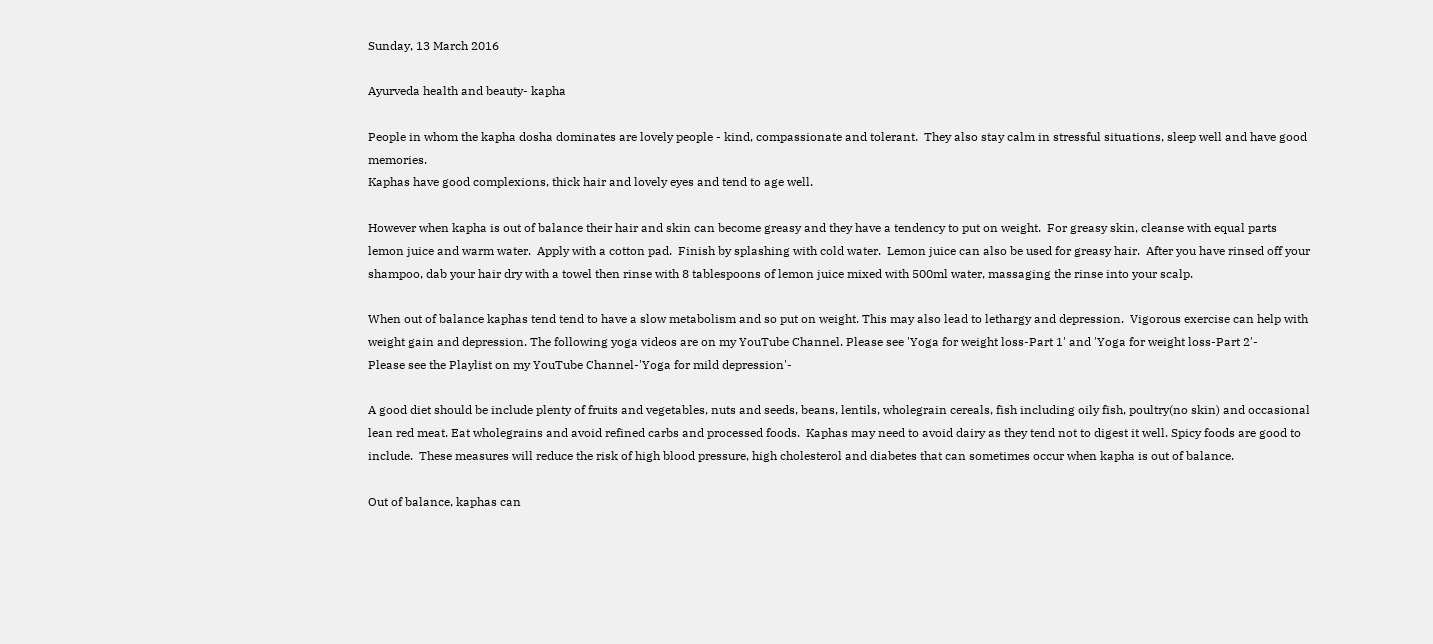Sunday, 13 March 2016

Ayurveda health and beauty- kapha

People in whom the kapha dosha dominates are lovely people - kind, compassionate and tolerant.  They also stay calm in stressful situations, sleep well and have good memories.
Kaphas have good complexions, thick hair and lovely eyes and tend to age well.

However when kapha is out of balance their hair and skin can become greasy and they have a tendency to put on weight.  For greasy skin, cleanse with equal parts lemon juice and warm water.  Apply with a cotton pad.  Finish by splashing with cold water.  Lemon juice can also be used for greasy hair.  After you have rinsed off your shampoo, dab your hair dry with a towel then rinse with 8 tablespoons of lemon juice mixed with 500ml water, massaging the rinse into your scalp.

When out of balance kaphas tend tend to have a slow metabolism and so put on weight. This may also lead to lethargy and depression.  Vigorous exercise can help with weight gain and depression. The following yoga videos are on my YouTube Channel. Please see 'Yoga for weight loss-Part 1' and 'Yoga for weight loss-Part 2'-
Please see the Playlist on my YouTube Channel-'Yoga for mild depression'-

A good diet should be include plenty of fruits and vegetables, nuts and seeds, beans, lentils, wholegrain cereals, fish including oily fish, poultry(no skin) and occasional lean red meat. Eat wholegrains and avoid refined carbs and processed foods.  Kaphas may need to avoid dairy as they tend not to digest it well. Spicy foods are good to include.  These measures will reduce the risk of high blood pressure, high cholesterol and diabetes that can sometimes occur when kapha is out of balance.

Out of balance, kaphas can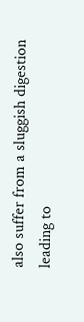also suffer from a sluggish digestion leading to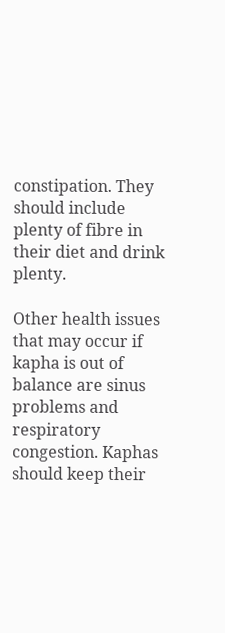constipation. They should include plenty of fibre in their diet and drink plenty.

Other health issues that may occur if kapha is out of balance are sinus problems and respiratory congestion. Kaphas should keep their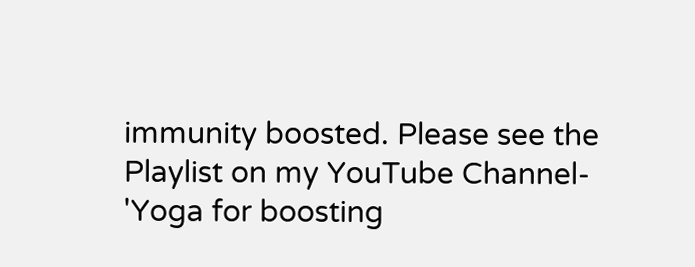immunity boosted. Please see the Playlist on my YouTube Channel- 'Yoga for boosting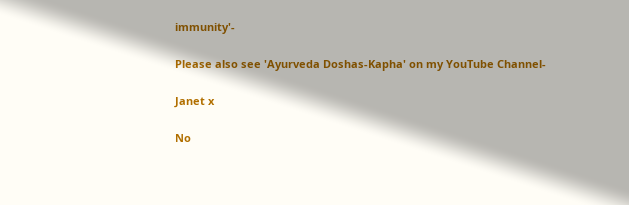immunity'-

Please also see 'Ayurveda Doshas-Kapha' on my YouTube Channel-

Janet x

No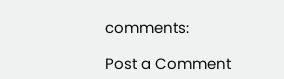comments:

Post a Comment